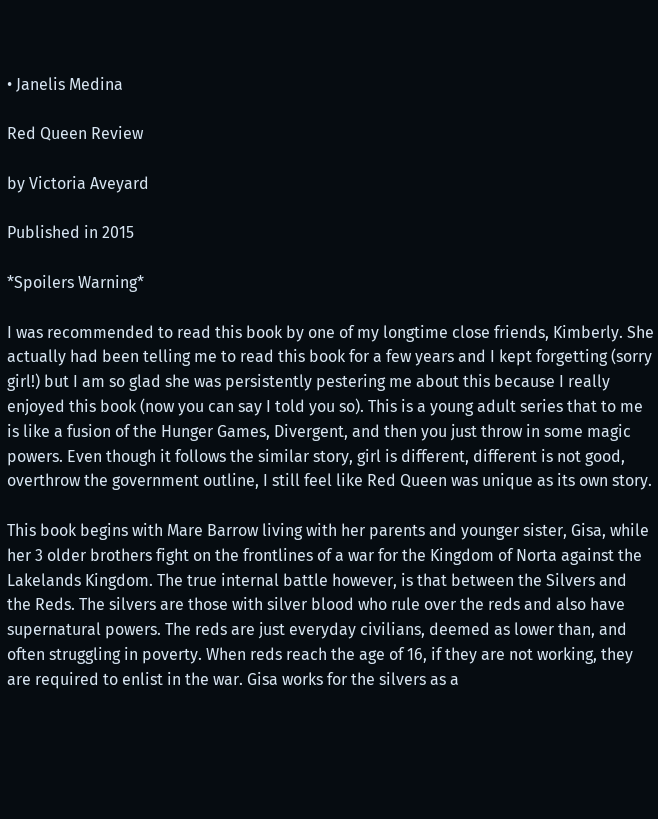• Janelis Medina

Red Queen Review

by Victoria Aveyard

Published in 2015

*Spoilers Warning*

I was recommended to read this book by one of my longtime close friends, Kimberly. She actually had been telling me to read this book for a few years and I kept forgetting (sorry girl!) but I am so glad she was persistently pestering me about this because I really enjoyed this book (now you can say I told you so). This is a young adult series that to me is like a fusion of the Hunger Games, Divergent, and then you just throw in some magic powers. Even though it follows the similar story, girl is different, different is not good, overthrow the government outline, I still feel like Red Queen was unique as its own story.

This book begins with Mare Barrow living with her parents and younger sister, Gisa, while her 3 older brothers fight on the frontlines of a war for the Kingdom of Norta against the Lakelands Kingdom. The true internal battle however, is that between the Silvers and the Reds. The silvers are those with silver blood who rule over the reds and also have supernatural powers. The reds are just everyday civilians, deemed as lower than, and often struggling in poverty. When reds reach the age of 16, if they are not working, they are required to enlist in the war. Gisa works for the silvers as a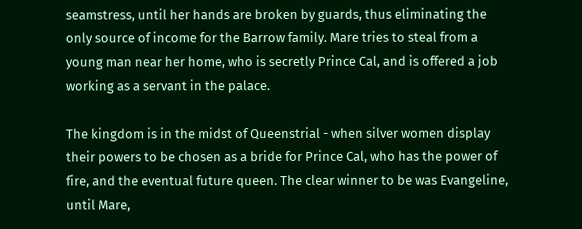seamstress, until her hands are broken by guards, thus eliminating the only source of income for the Barrow family. Mare tries to steal from a young man near her home, who is secretly Prince Cal, and is offered a job working as a servant in the palace.

The kingdom is in the midst of Queenstrial - when silver women display their powers to be chosen as a bride for Prince Cal, who has the power of fire, and the eventual future queen. The clear winner to be was Evangeline, until Mare,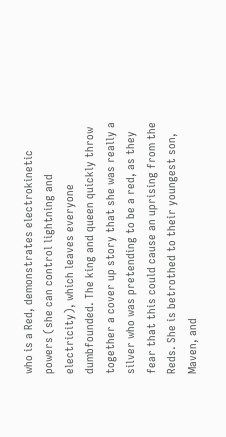who is a Red, demonstrates electrokinetic powers (she can control lightning and electricity), which leaves everyone dumbfounded. The king and queen quickly throw together a cover up story that she was really a silver who was pretending to be a red, as they fear that this could cause an uprising from the Reds. She is betrothed to their youngest son, Maven, and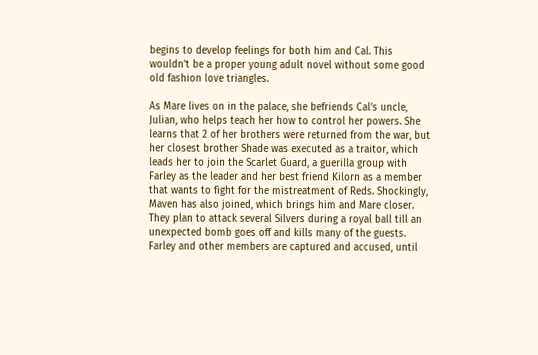begins to develop feelings for both him and Cal. This wouldn’t be a proper young adult novel without some good old fashion love triangles.

As Mare lives on in the palace, she befriends Cal’s uncle, Julian, who helps teach her how to control her powers. She learns that 2 of her brothers were returned from the war, but her closest brother Shade was executed as a traitor, which leads her to join the Scarlet Guard, a guerilla group with Farley as the leader and her best friend Kilorn as a member that wants to fight for the mistreatment of Reds. Shockingly, Maven has also joined, which brings him and Mare closer. They plan to attack several Silvers during a royal ball till an unexpected bomb goes off and kills many of the guests. Farley and other members are captured and accused, until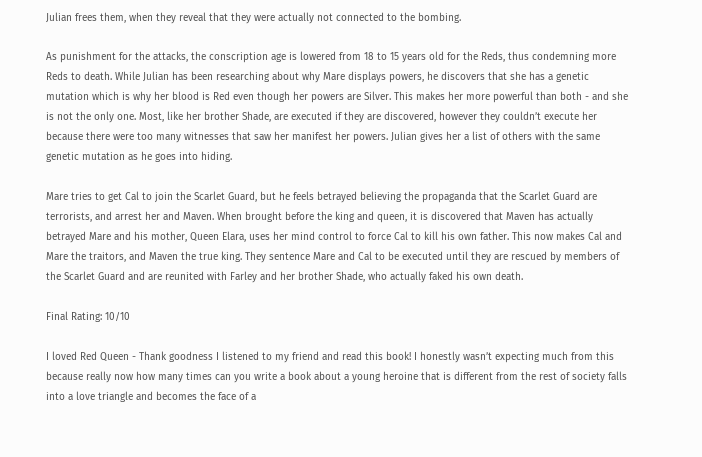Julian frees them, when they reveal that they were actually not connected to the bombing.

As punishment for the attacks, the conscription age is lowered from 18 to 15 years old for the Reds, thus condemning more Reds to death. While Julian has been researching about why Mare displays powers, he discovers that she has a genetic mutation which is why her blood is Red even though her powers are Silver. This makes her more powerful than both - and she is not the only one. Most, like her brother Shade, are executed if they are discovered, however they couldn’t execute her because there were too many witnesses that saw her manifest her powers. Julian gives her a list of others with the same genetic mutation as he goes into hiding.

Mare tries to get Cal to join the Scarlet Guard, but he feels betrayed believing the propaganda that the Scarlet Guard are terrorists, and arrest her and Maven. When brought before the king and queen, it is discovered that Maven has actually betrayed Mare and his mother, Queen Elara, uses her mind control to force Cal to kill his own father. This now makes Cal and Mare the traitors, and Maven the true king. They sentence Mare and Cal to be executed until they are rescued by members of the Scarlet Guard and are reunited with Farley and her brother Shade, who actually faked his own death.

Final Rating: 10/10

I loved Red Queen - Thank goodness I listened to my friend and read this book! I honestly wasn’t expecting much from this because really now how many times can you write a book about a young heroine that is different from the rest of society falls into a love triangle and becomes the face of a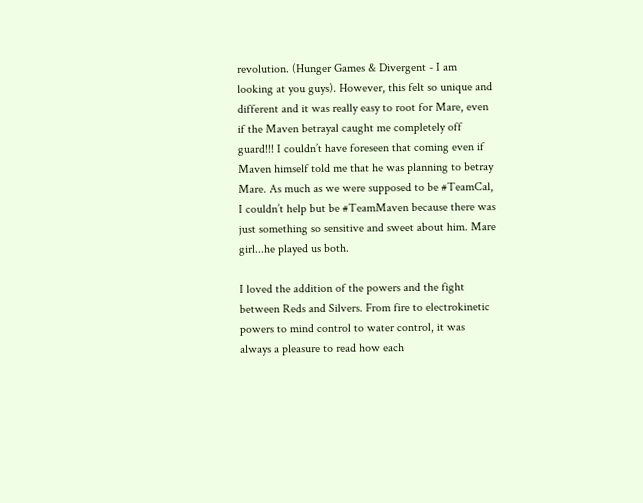revolution. (Hunger Games & Divergent - I am looking at you guys). However, this felt so unique and different and it was really easy to root for Mare, even if the Maven betrayal caught me completely off guard!!! I couldn’t have foreseen that coming even if Maven himself told me that he was planning to betray Mare. As much as we were supposed to be #TeamCal, I couldn’t help but be #TeamMaven because there was just something so sensitive and sweet about him. Mare girl...he played us both.

I loved the addition of the powers and the fight between Reds and Silvers. From fire to electrokinetic powers to mind control to water control, it was always a pleasure to read how each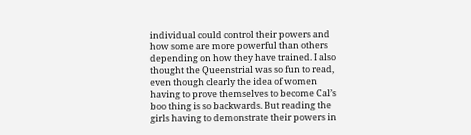individual could control their powers and how some are more powerful than others depending on how they have trained. I also thought the Queenstrial was so fun to read, even though clearly the idea of women having to prove themselves to become Cal’s boo thing is so backwards. But reading the girls having to demonstrate their powers in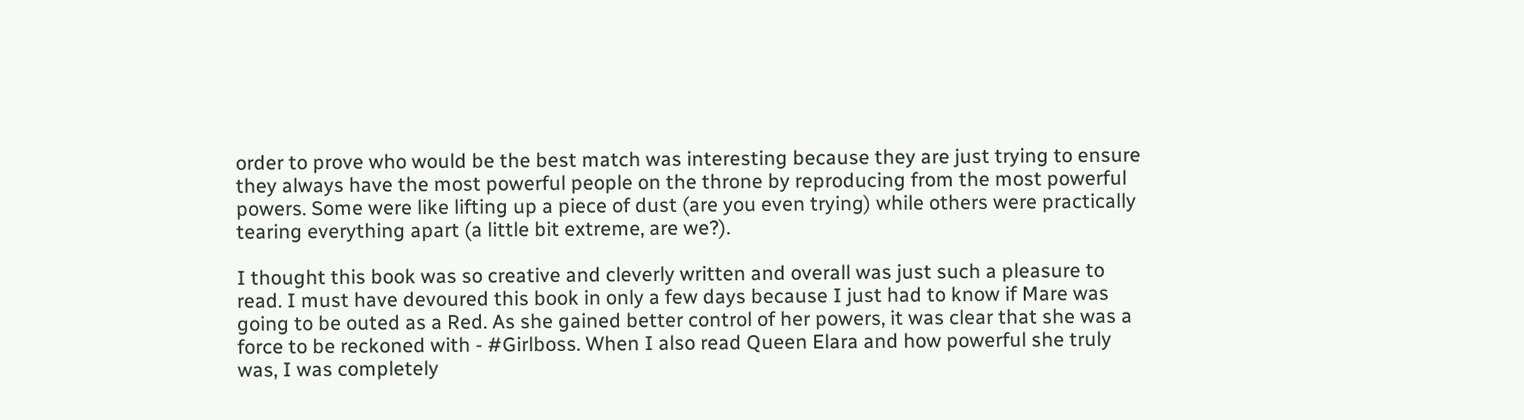order to prove who would be the best match was interesting because they are just trying to ensure they always have the most powerful people on the throne by reproducing from the most powerful powers. Some were like lifting up a piece of dust (are you even trying) while others were practically tearing everything apart (a little bit extreme, are we?).

I thought this book was so creative and cleverly written and overall was just such a pleasure to read. I must have devoured this book in only a few days because I just had to know if Mare was going to be outed as a Red. As she gained better control of her powers, it was clear that she was a force to be reckoned with - #Girlboss. When I also read Queen Elara and how powerful she truly was, I was completely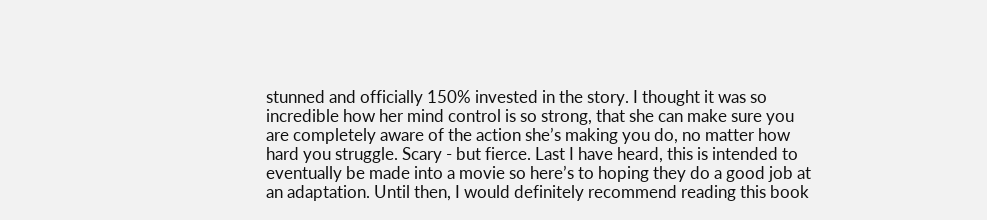stunned and officially 150% invested in the story. I thought it was so incredible how her mind control is so strong, that she can make sure you are completely aware of the action she’s making you do, no matter how hard you struggle. Scary - but fierce. Last I have heard, this is intended to eventually be made into a movie so here’s to hoping they do a good job at an adaptation. Until then, I would definitely recommend reading this book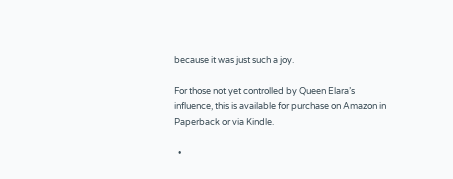because it was just such a joy.

For those not yet controlled by Queen Elara’s influence, this is available for purchase on Amazon in Paperback or via Kindle.

  •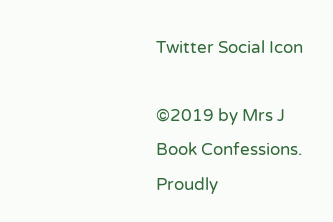Twitter Social Icon

©2019 by Mrs J Book Confessions. Proudly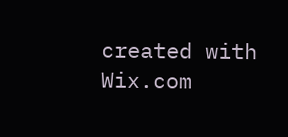created with Wix.com